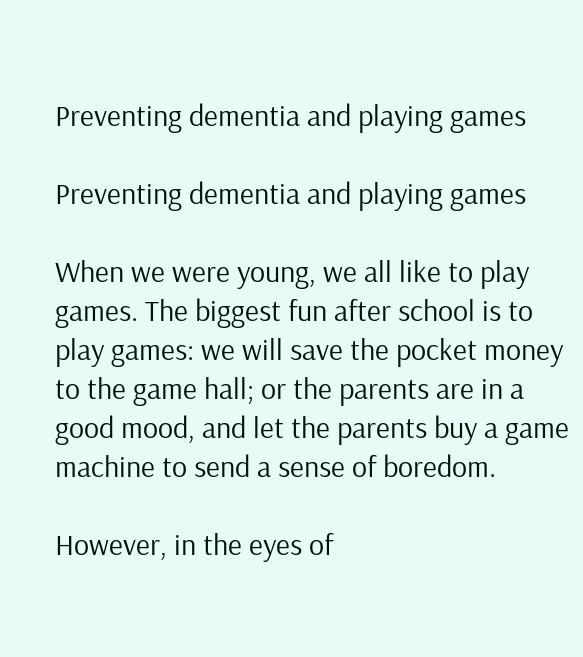Preventing dementia and playing games

Preventing dementia and playing games

When we were young, we all like to play games. The biggest fun after school is to play games: we will save the pocket money to the game hall; or the parents are in a good mood, and let the parents buy a game machine to send a sense of boredom.

However, in the eyes of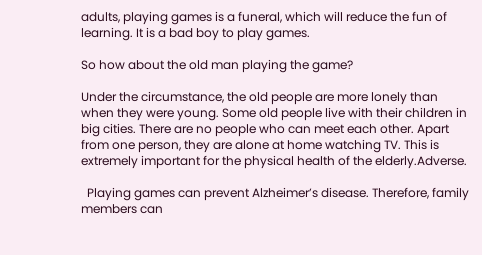adults, playing games is a funeral, which will reduce the fun of learning. It is a bad boy to play games.

So how about the old man playing the game?

Under the circumstance, the old people are more lonely than when they were young. Some old people live with their children in big cities. There are no people who can meet each other. Apart from one person, they are alone at home watching TV. This is extremely important for the physical health of the elderly.Adverse.

  Playing games can prevent Alzheimer’s disease. Therefore, family members can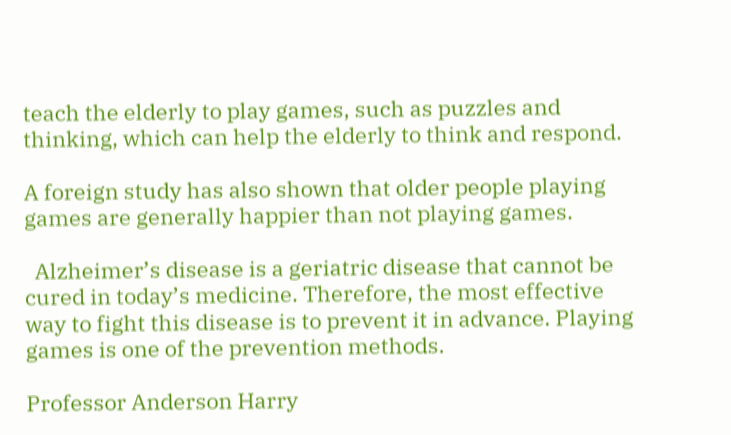teach the elderly to play games, such as puzzles and thinking, which can help the elderly to think and respond.

A foreign study has also shown that older people playing games are generally happier than not playing games.

  Alzheimer’s disease is a geriatric disease that cannot be cured in today’s medicine. Therefore, the most effective way to fight this disease is to prevent it in advance. Playing games is one of the prevention methods.

Professor Anderson Harry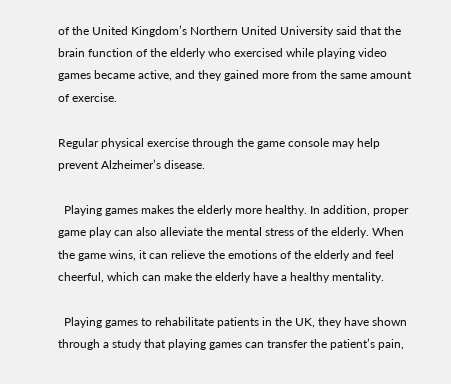of the United Kingdom’s Northern United University said that the brain function of the elderly who exercised while playing video games became active, and they gained more from the same amount of exercise.

Regular physical exercise through the game console may help prevent Alzheimer’s disease.

  Playing games makes the elderly more healthy. In addition, proper game play can also alleviate the mental stress of the elderly. When the game wins, it can relieve the emotions of the elderly and feel cheerful, which can make the elderly have a healthy mentality.

  Playing games to rehabilitate patients in the UK, they have shown through a study that playing games can transfer the patient’s pain,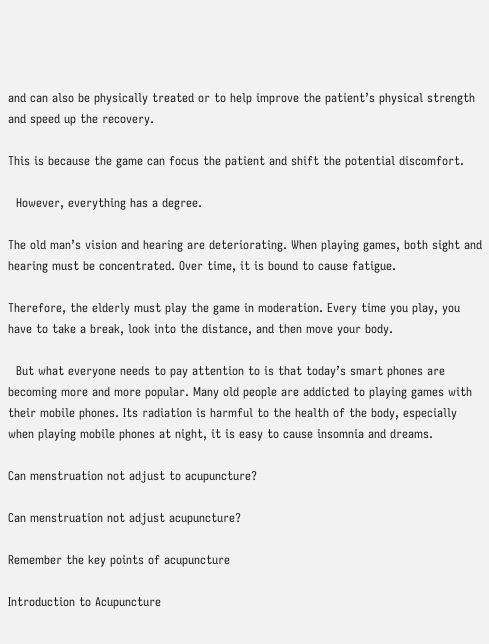and can also be physically treated or to help improve the patient’s physical strength and speed up the recovery.

This is because the game can focus the patient and shift the potential discomfort.

  However, everything has a degree.

The old man’s vision and hearing are deteriorating. When playing games, both sight and hearing must be concentrated. Over time, it is bound to cause fatigue.

Therefore, the elderly must play the game in moderation. Every time you play, you have to take a break, look into the distance, and then move your body.

  But what everyone needs to pay attention to is that today’s smart phones are becoming more and more popular. Many old people are addicted to playing games with their mobile phones. Its radiation is harmful to the health of the body, especially when playing mobile phones at night, it is easy to cause insomnia and dreams.

Can menstruation not adjust to acupuncture?

Can menstruation not adjust acupuncture?

Remember the key points of acupuncture

Introduction to Acupuncture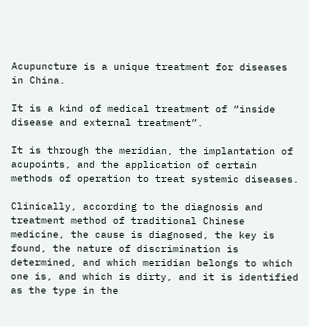Acupuncture is a unique treatment for diseases in China.

It is a kind of medical treatment of “inside disease and external treatment”.

It is through the meridian, the implantation of acupoints, and the application of certain methods of operation to treat systemic diseases.

Clinically, according to the diagnosis and treatment method of traditional Chinese medicine, the cause is diagnosed, the key is found, the nature of discrimination is determined, and which meridian belongs to which one is, and which is dirty, and it is identified as the type in the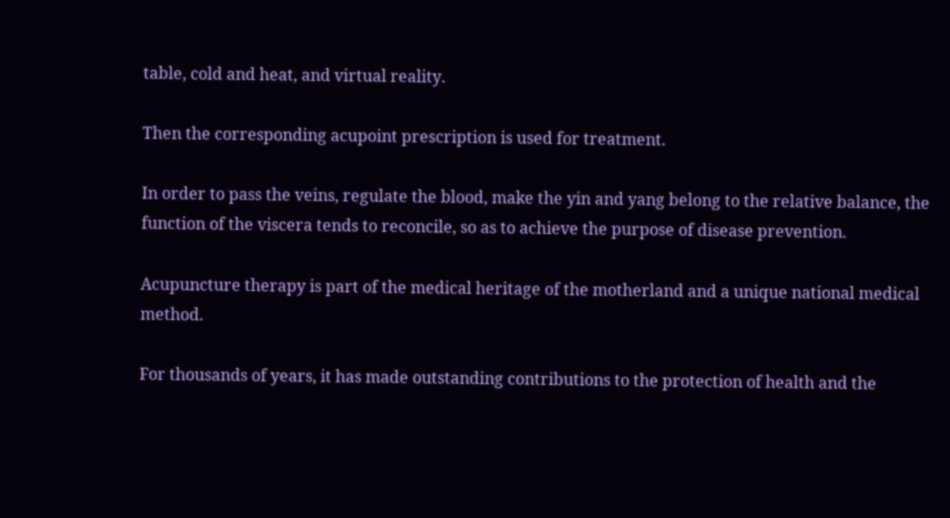table, cold and heat, and virtual reality.

Then the corresponding acupoint prescription is used for treatment.

In order to pass the veins, regulate the blood, make the yin and yang belong to the relative balance, the function of the viscera tends to reconcile, so as to achieve the purpose of disease prevention.

Acupuncture therapy is part of the medical heritage of the motherland and a unique national medical method.

For thousands of years, it has made outstanding contributions to the protection of health and the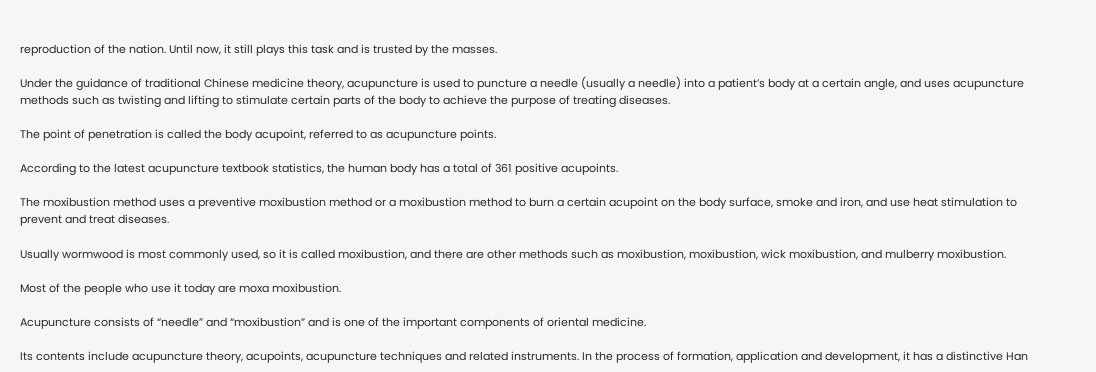reproduction of the nation. Until now, it still plays this task and is trusted by the masses.

Under the guidance of traditional Chinese medicine theory, acupuncture is used to puncture a needle (usually a needle) into a patient’s body at a certain angle, and uses acupuncture methods such as twisting and lifting to stimulate certain parts of the body to achieve the purpose of treating diseases.

The point of penetration is called the body acupoint, referred to as acupuncture points.

According to the latest acupuncture textbook statistics, the human body has a total of 361 positive acupoints.

The moxibustion method uses a preventive moxibustion method or a moxibustion method to burn a certain acupoint on the body surface, smoke and iron, and use heat stimulation to prevent and treat diseases.

Usually wormwood is most commonly used, so it is called moxibustion, and there are other methods such as moxibustion, moxibustion, wick moxibustion, and mulberry moxibustion.

Most of the people who use it today are moxa moxibustion.

Acupuncture consists of “needle” and “moxibustion” and is one of the important components of oriental medicine.

Its contents include acupuncture theory, acupoints, acupuncture techniques and related instruments. In the process of formation, application and development, it has a distinctive Han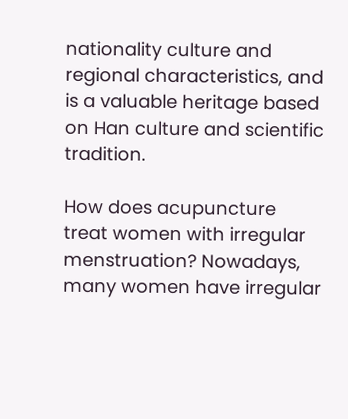nationality culture and regional characteristics, and is a valuable heritage based on Han culture and scientific tradition.

How does acupuncture treat women with irregular menstruation? Nowadays, many women have irregular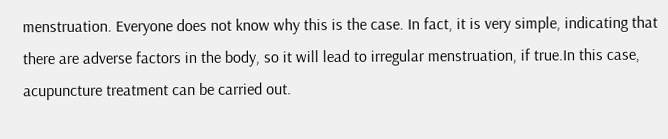menstruation. Everyone does not know why this is the case. In fact, it is very simple, indicating that there are adverse factors in the body, so it will lead to irregular menstruation, if true.In this case, acupuncture treatment can be carried out.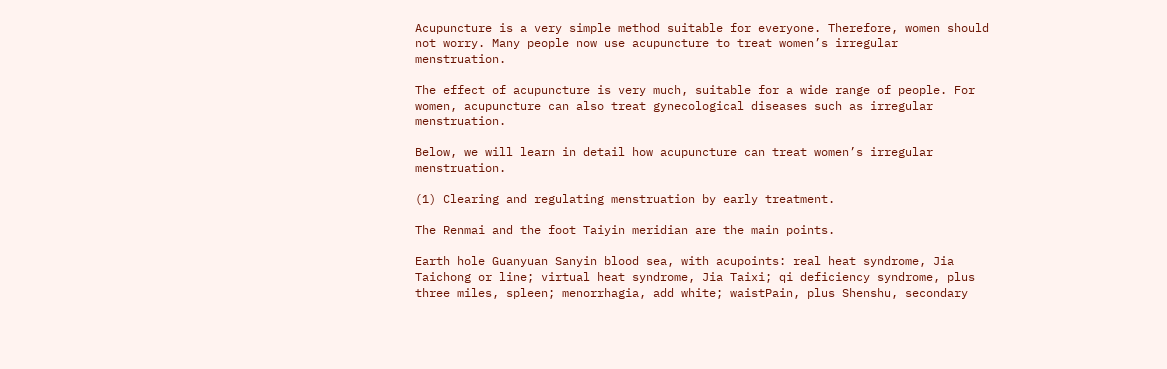Acupuncture is a very simple method suitable for everyone. Therefore, women should not worry. Many people now use acupuncture to treat women’s irregular menstruation.

The effect of acupuncture is very much, suitable for a wide range of people. For women, acupuncture can also treat gynecological diseases such as irregular menstruation.

Below, we will learn in detail how acupuncture can treat women’s irregular menstruation.

(1) Clearing and regulating menstruation by early treatment.

The Renmai and the foot Taiyin meridian are the main points.

Earth hole Guanyuan Sanyin blood sea, with acupoints: real heat syndrome, Jia Taichong or line; virtual heat syndrome, Jia Taixi; qi deficiency syndrome, plus three miles, spleen; menorrhagia, add white; waistPain, plus Shenshu, secondary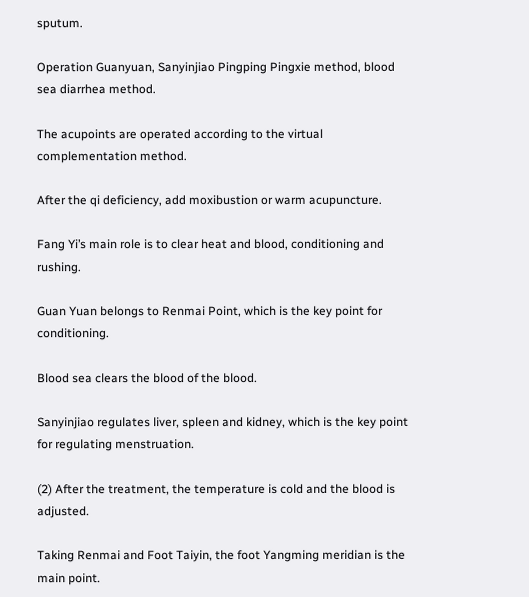sputum.

Operation Guanyuan, Sanyinjiao Pingping Pingxie method, blood sea diarrhea method.

The acupoints are operated according to the virtual complementation method.

After the qi deficiency, add moxibustion or warm acupuncture.

Fang Yi’s main role is to clear heat and blood, conditioning and rushing.

Guan Yuan belongs to Renmai Point, which is the key point for conditioning.

Blood sea clears the blood of the blood.

Sanyinjiao regulates liver, spleen and kidney, which is the key point for regulating menstruation.

(2) After the treatment, the temperature is cold and the blood is adjusted.

Taking Renmai and Foot Taiyin, the foot Yangming meridian is the main point.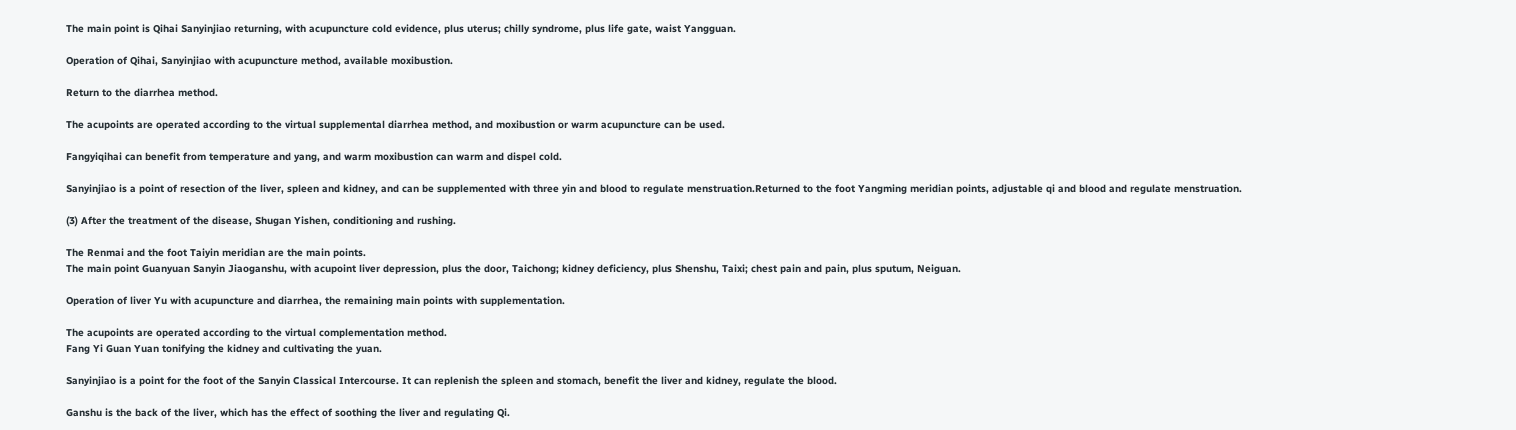The main point is Qihai Sanyinjiao returning, with acupuncture cold evidence, plus uterus; chilly syndrome, plus life gate, waist Yangguan.

Operation of Qihai, Sanyinjiao with acupuncture method, available moxibustion.

Return to the diarrhea method.

The acupoints are operated according to the virtual supplemental diarrhea method, and moxibustion or warm acupuncture can be used.

Fangyiqihai can benefit from temperature and yang, and warm moxibustion can warm and dispel cold.

Sanyinjiao is a point of resection of the liver, spleen and kidney, and can be supplemented with three yin and blood to regulate menstruation.Returned to the foot Yangming meridian points, adjustable qi and blood and regulate menstruation.

(3) After the treatment of the disease, Shugan Yishen, conditioning and rushing.

The Renmai and the foot Taiyin meridian are the main points.
The main point Guanyuan Sanyin Jiaoganshu, with acupoint liver depression, plus the door, Taichong; kidney deficiency, plus Shenshu, Taixi; chest pain and pain, plus sputum, Neiguan.

Operation of liver Yu with acupuncture and diarrhea, the remaining main points with supplementation.

The acupoints are operated according to the virtual complementation method.
Fang Yi Guan Yuan tonifying the kidney and cultivating the yuan.

Sanyinjiao is a point for the foot of the Sanyin Classical Intercourse. It can replenish the spleen and stomach, benefit the liver and kidney, regulate the blood.

Ganshu is the back of the liver, which has the effect of soothing the liver and regulating Qi.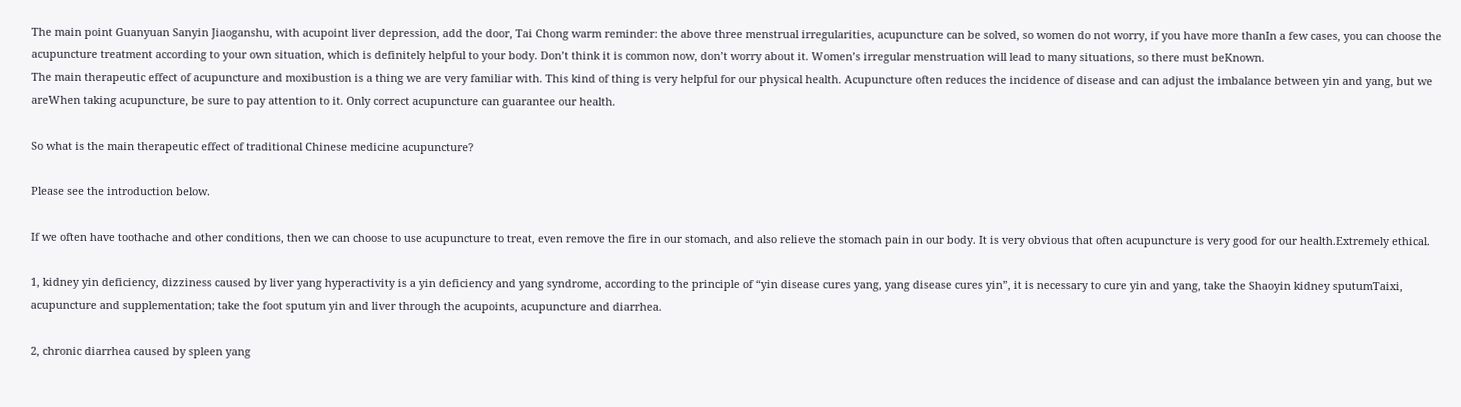The main point Guanyuan Sanyin Jiaoganshu, with acupoint liver depression, add the door, Tai Chong warm reminder: the above three menstrual irregularities, acupuncture can be solved, so women do not worry, if you have more thanIn a few cases, you can choose the acupuncture treatment according to your own situation, which is definitely helpful to your body. Don’t think it is common now, don’t worry about it. Women’s irregular menstruation will lead to many situations, so there must beKnown.
The main therapeutic effect of acupuncture and moxibustion is a thing we are very familiar with. This kind of thing is very helpful for our physical health. Acupuncture often reduces the incidence of disease and can adjust the imbalance between yin and yang, but we areWhen taking acupuncture, be sure to pay attention to it. Only correct acupuncture can guarantee our health.

So what is the main therapeutic effect of traditional Chinese medicine acupuncture?

Please see the introduction below.

If we often have toothache and other conditions, then we can choose to use acupuncture to treat, even remove the fire in our stomach, and also relieve the stomach pain in our body. It is very obvious that often acupuncture is very good for our health.Extremely ethical.

1, kidney yin deficiency, dizziness caused by liver yang hyperactivity is a yin deficiency and yang syndrome, according to the principle of “yin disease cures yang, yang disease cures yin”, it is necessary to cure yin and yang, take the Shaoyin kidney sputumTaixi, acupuncture and supplementation; take the foot sputum yin and liver through the acupoints, acupuncture and diarrhea.

2, chronic diarrhea caused by spleen yang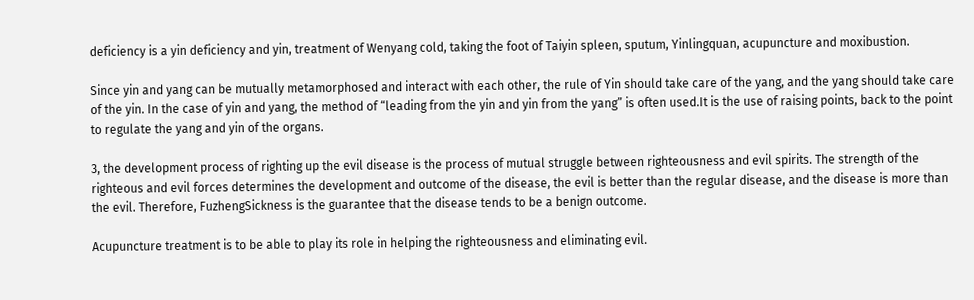deficiency is a yin deficiency and yin, treatment of Wenyang cold, taking the foot of Taiyin spleen, sputum, Yinlingquan, acupuncture and moxibustion.

Since yin and yang can be mutually metamorphosed and interact with each other, the rule of Yin should take care of the yang, and the yang should take care of the yin. In the case of yin and yang, the method of “leading from the yin and yin from the yang” is often used.It is the use of raising points, back to the point to regulate the yang and yin of the organs.

3, the development process of righting up the evil disease is the process of mutual struggle between righteousness and evil spirits. The strength of the righteous and evil forces determines the development and outcome of the disease, the evil is better than the regular disease, and the disease is more than the evil. Therefore, FuzhengSickness is the guarantee that the disease tends to be a benign outcome.

Acupuncture treatment is to be able to play its role in helping the righteousness and eliminating evil.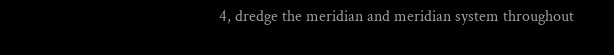4, dredge the meridian and meridian system throughout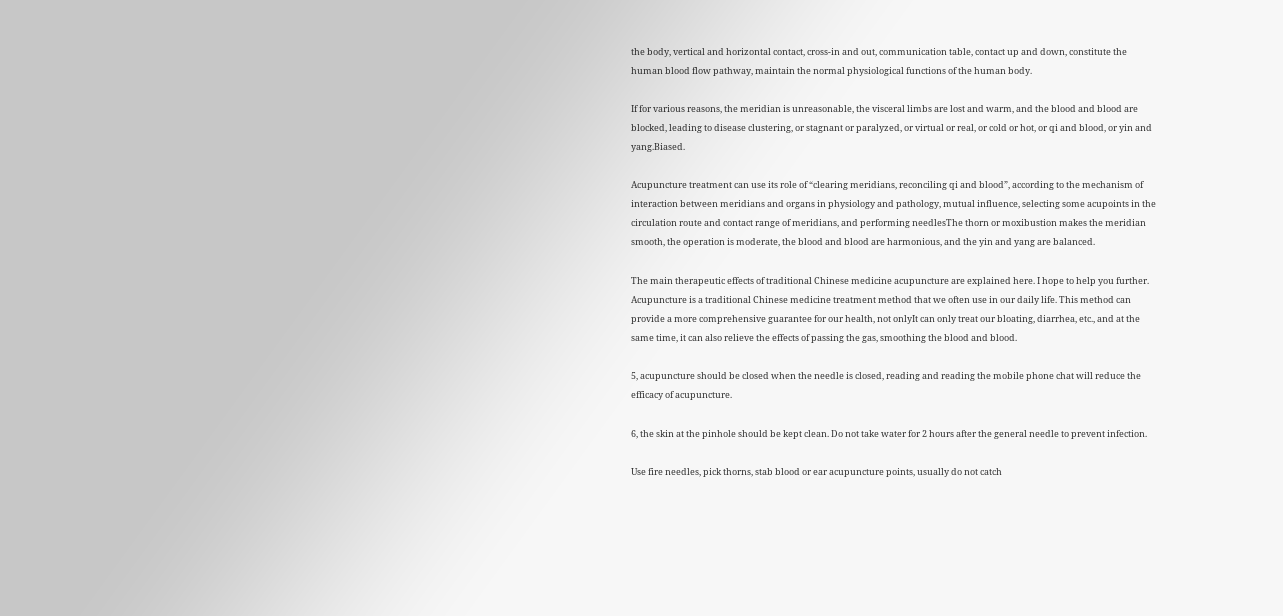the body, vertical and horizontal contact, cross-in and out, communication table, contact up and down, constitute the human blood flow pathway, maintain the normal physiological functions of the human body.

If for various reasons, the meridian is unreasonable, the visceral limbs are lost and warm, and the blood and blood are blocked, leading to disease clustering, or stagnant or paralyzed, or virtual or real, or cold or hot, or qi and blood, or yin and yang.Biased.

Acupuncture treatment can use its role of “clearing meridians, reconciling qi and blood”, according to the mechanism of interaction between meridians and organs in physiology and pathology, mutual influence, selecting some acupoints in the circulation route and contact range of meridians, and performing needlesThe thorn or moxibustion makes the meridian smooth, the operation is moderate, the blood and blood are harmonious, and the yin and yang are balanced.

The main therapeutic effects of traditional Chinese medicine acupuncture are explained here. I hope to help you further. Acupuncture is a traditional Chinese medicine treatment method that we often use in our daily life. This method can provide a more comprehensive guarantee for our health, not onlyIt can only treat our bloating, diarrhea, etc., and at the same time, it can also relieve the effects of passing the gas, smoothing the blood and blood.

5, acupuncture should be closed when the needle is closed, reading and reading the mobile phone chat will reduce the efficacy of acupuncture.

6, the skin at the pinhole should be kept clean. Do not take water for 2 hours after the general needle to prevent infection.

Use fire needles, pick thorns, stab blood or ear acupuncture points, usually do not catch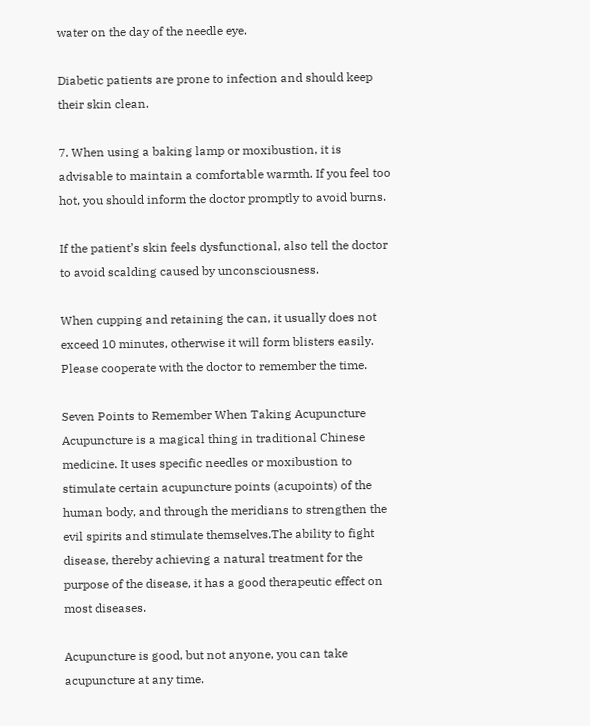water on the day of the needle eye.

Diabetic patients are prone to infection and should keep their skin clean.

7. When using a baking lamp or moxibustion, it is advisable to maintain a comfortable warmth. If you feel too hot, you should inform the doctor promptly to avoid burns.

If the patient’s skin feels dysfunctional, also tell the doctor to avoid scalding caused by unconsciousness.

When cupping and retaining the can, it usually does not exceed 10 minutes, otherwise it will form blisters easily. Please cooperate with the doctor to remember the time.

Seven Points to Remember When Taking Acupuncture Acupuncture is a magical thing in traditional Chinese medicine. It uses specific needles or moxibustion to stimulate certain acupuncture points (acupoints) of the human body, and through the meridians to strengthen the evil spirits and stimulate themselves.The ability to fight disease, thereby achieving a natural treatment for the purpose of the disease, it has a good therapeutic effect on most diseases.

Acupuncture is good, but not anyone, you can take acupuncture at any time.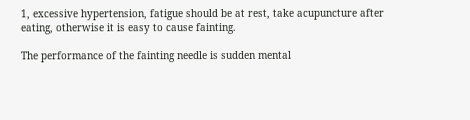1, excessive hypertension, fatigue should be at rest, take acupuncture after eating, otherwise it is easy to cause fainting.

The performance of the fainting needle is sudden mental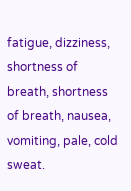fatigue, dizziness, shortness of breath, shortness of breath, nausea, vomiting, pale, cold sweat.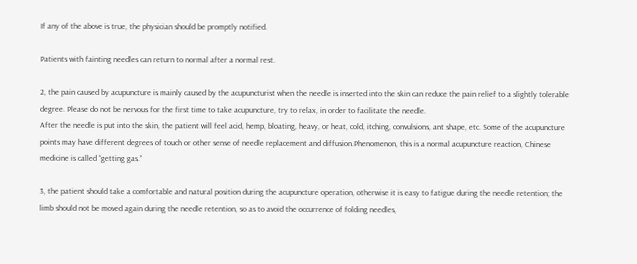If any of the above is true, the physician should be promptly notified.

Patients with fainting needles can return to normal after a normal rest.

2, the pain caused by acupuncture is mainly caused by the acupuncturist when the needle is inserted into the skin can reduce the pain relief to a slightly tolerable degree. Please do not be nervous for the first time to take acupuncture, try to relax, in order to facilitate the needle.
After the needle is put into the skin, the patient will feel acid, hemp, bloating, heavy, or heat, cold, itching, convulsions, ant shape, etc. Some of the acupuncture points may have different degrees of touch or other sense of needle replacement and diffusion.Phenomenon, this is a normal acupuncture reaction, Chinese medicine is called “getting gas.”

3, the patient should take a comfortable and natural position during the acupuncture operation, otherwise it is easy to fatigue during the needle retention; the limb should not be moved again during the needle retention, so as to avoid the occurrence of folding needles,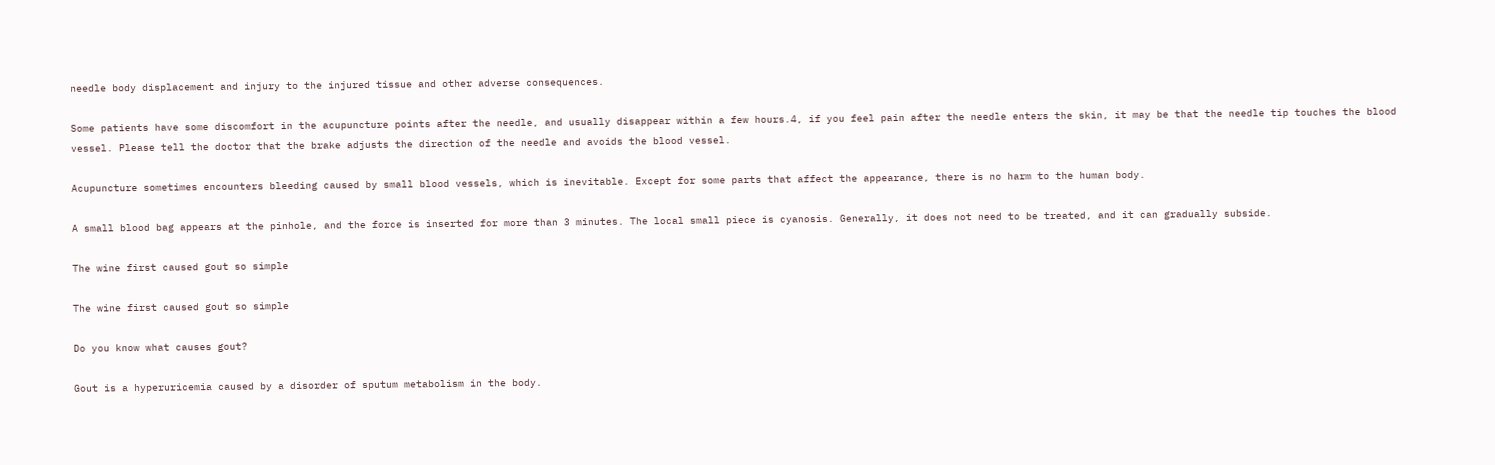needle body displacement and injury to the injured tissue and other adverse consequences.

Some patients have some discomfort in the acupuncture points after the needle, and usually disappear within a few hours.4, if you feel pain after the needle enters the skin, it may be that the needle tip touches the blood vessel. Please tell the doctor that the brake adjusts the direction of the needle and avoids the blood vessel.

Acupuncture sometimes encounters bleeding caused by small blood vessels, which is inevitable. Except for some parts that affect the appearance, there is no harm to the human body.

A small blood bag appears at the pinhole, and the force is inserted for more than 3 minutes. The local small piece is cyanosis. Generally, it does not need to be treated, and it can gradually subside.

The wine first caused gout so simple

The wine first caused gout so simple

Do you know what causes gout?

Gout is a hyperuricemia caused by a disorder of sputum metabolism in the body.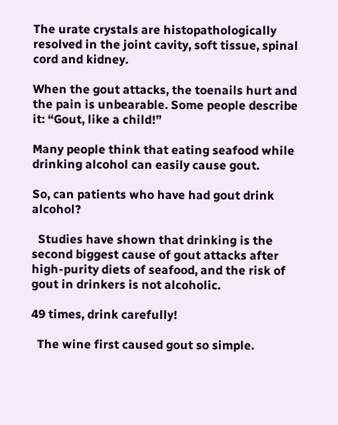The urate crystals are histopathologically resolved in the joint cavity, soft tissue, spinal cord and kidney.

When the gout attacks, the toenails hurt and the pain is unbearable. Some people describe it: “Gout, like a child!”

Many people think that eating seafood while drinking alcohol can easily cause gout.

So, can patients who have had gout drink alcohol?

  Studies have shown that drinking is the second biggest cause of gout attacks after high-purity diets of seafood, and the risk of gout in drinkers is not alcoholic.

49 times, drink carefully!

  The wine first caused gout so simple.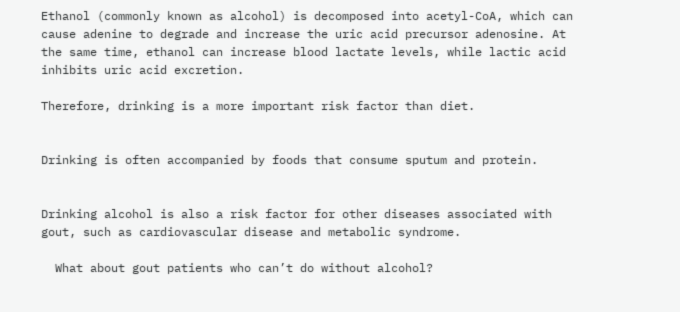Ethanol (commonly known as alcohol) is decomposed into acetyl-CoA, which can cause adenine to degrade and increase the uric acid precursor adenosine. At the same time, ethanol can increase blood lactate levels, while lactic acid inhibits uric acid excretion.

Therefore, drinking is a more important risk factor than diet.


Drinking is often accompanied by foods that consume sputum and protein.


Drinking alcohol is also a risk factor for other diseases associated with gout, such as cardiovascular disease and metabolic syndrome.

  What about gout patients who can’t do without alcohol?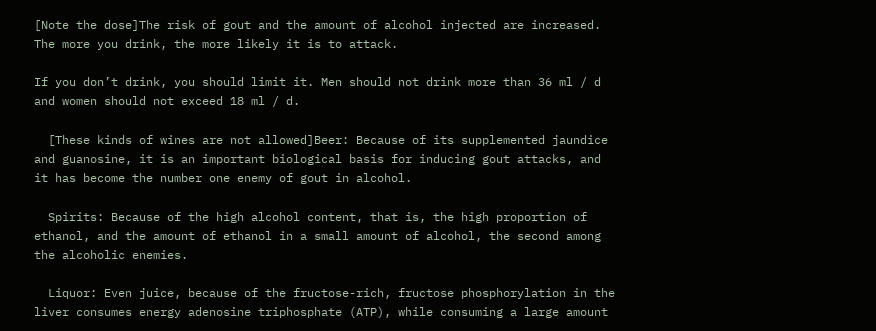[Note the dose]The risk of gout and the amount of alcohol injected are increased. The more you drink, the more likely it is to attack.

If you don’t drink, you should limit it. Men should not drink more than 36 ml / d and women should not exceed 18 ml / d.

  [These kinds of wines are not allowed]Beer: Because of its supplemented jaundice and guanosine, it is an important biological basis for inducing gout attacks, and it has become the number one enemy of gout in alcohol.

  Spirits: Because of the high alcohol content, that is, the high proportion of ethanol, and the amount of ethanol in a small amount of alcohol, the second among the alcoholic enemies.

  Liquor: Even juice, because of the fructose-rich, fructose phosphorylation in the liver consumes energy adenosine triphosphate (ATP), while consuming a large amount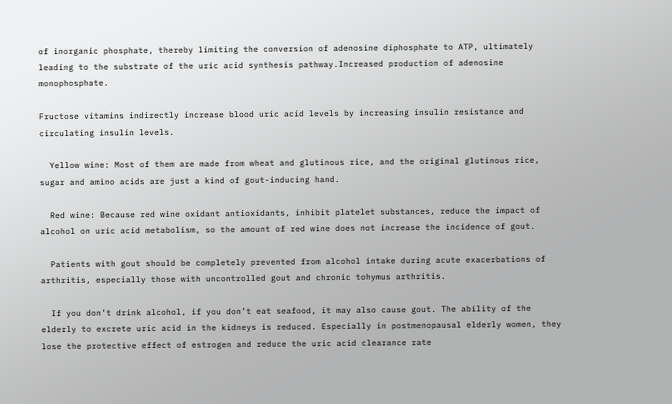of inorganic phosphate, thereby limiting the conversion of adenosine diphosphate to ATP, ultimately leading to the substrate of the uric acid synthesis pathway.Increased production of adenosine monophosphate.

Fructose vitamins indirectly increase blood uric acid levels by increasing insulin resistance and circulating insulin levels.

  Yellow wine: Most of them are made from wheat and glutinous rice, and the original glutinous rice, sugar and amino acids are just a kind of gout-inducing hand.

  Red wine: Because red wine oxidant antioxidants, inhibit platelet substances, reduce the impact of alcohol on uric acid metabolism, so the amount of red wine does not increase the incidence of gout.

  Patients with gout should be completely prevented from alcohol intake during acute exacerbations of arthritis, especially those with uncontrolled gout and chronic tohymus arthritis.

  If you don’t drink alcohol, if you don’t eat seafood, it may also cause gout. The ability of the elderly to excrete uric acid in the kidneys is reduced. Especially in postmenopausal elderly women, they lose the protective effect of estrogen and reduce the uric acid clearance rate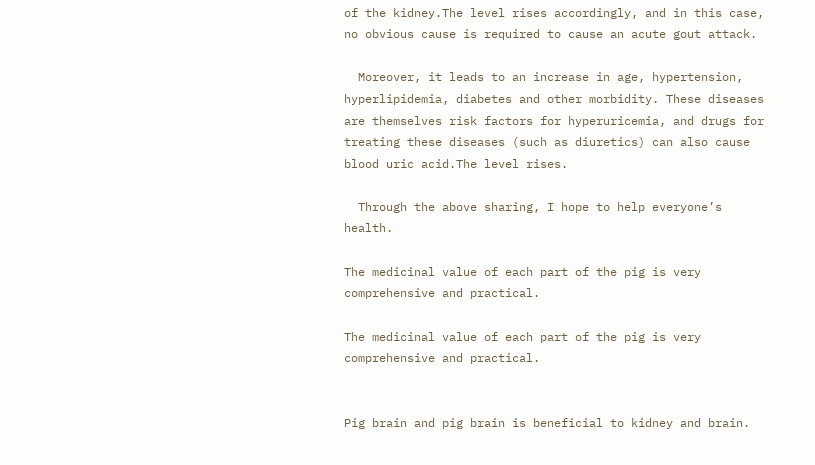of the kidney.The level rises accordingly, and in this case, no obvious cause is required to cause an acute gout attack.

  Moreover, it leads to an increase in age, hypertension, hyperlipidemia, diabetes and other morbidity. These diseases are themselves risk factors for hyperuricemia, and drugs for treating these diseases (such as diuretics) can also cause blood uric acid.The level rises.

  Through the above sharing, I hope to help everyone’s health.

The medicinal value of each part of the pig is very comprehensive and practical.

The medicinal value of each part of the pig is very comprehensive and practical.


Pig brain and pig brain is beneficial to kidney and brain.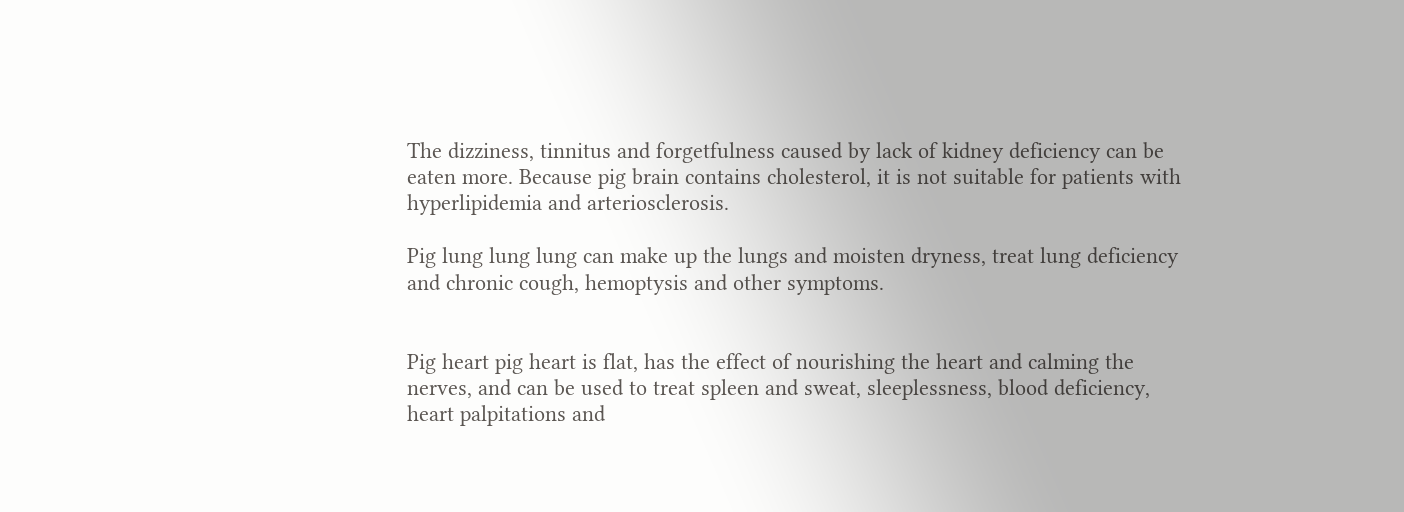The dizziness, tinnitus and forgetfulness caused by lack of kidney deficiency can be eaten more. Because pig brain contains cholesterol, it is not suitable for patients with hyperlipidemia and arteriosclerosis.

Pig lung lung lung can make up the lungs and moisten dryness, treat lung deficiency and chronic cough, hemoptysis and other symptoms.


Pig heart pig heart is flat, has the effect of nourishing the heart and calming the nerves, and can be used to treat spleen and sweat, sleeplessness, blood deficiency, heart palpitations and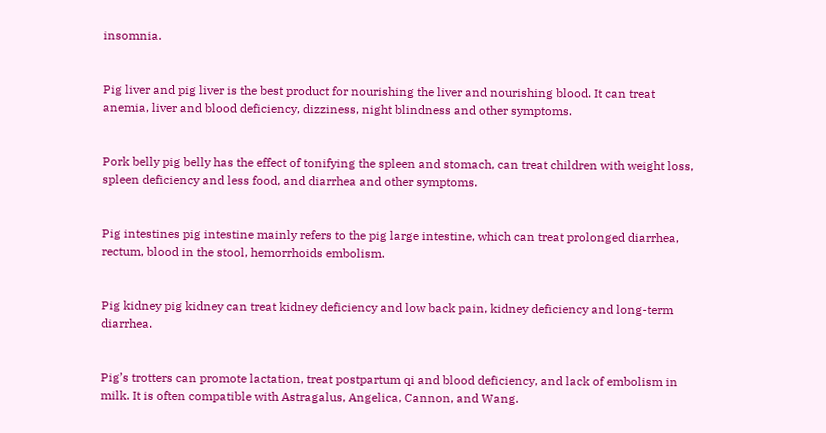insomnia.


Pig liver and pig liver is the best product for nourishing the liver and nourishing blood. It can treat anemia, liver and blood deficiency, dizziness, night blindness and other symptoms.


Pork belly pig belly has the effect of tonifying the spleen and stomach, can treat children with weight loss, spleen deficiency and less food, and diarrhea and other symptoms.


Pig intestines pig intestine mainly refers to the pig large intestine, which can treat prolonged diarrhea, rectum, blood in the stool, hemorrhoids embolism.


Pig kidney pig kidney can treat kidney deficiency and low back pain, kidney deficiency and long-term diarrhea.


Pig’s trotters can promote lactation, treat postpartum qi and blood deficiency, and lack of embolism in milk. It is often compatible with Astragalus, Angelica, Cannon, and Wang.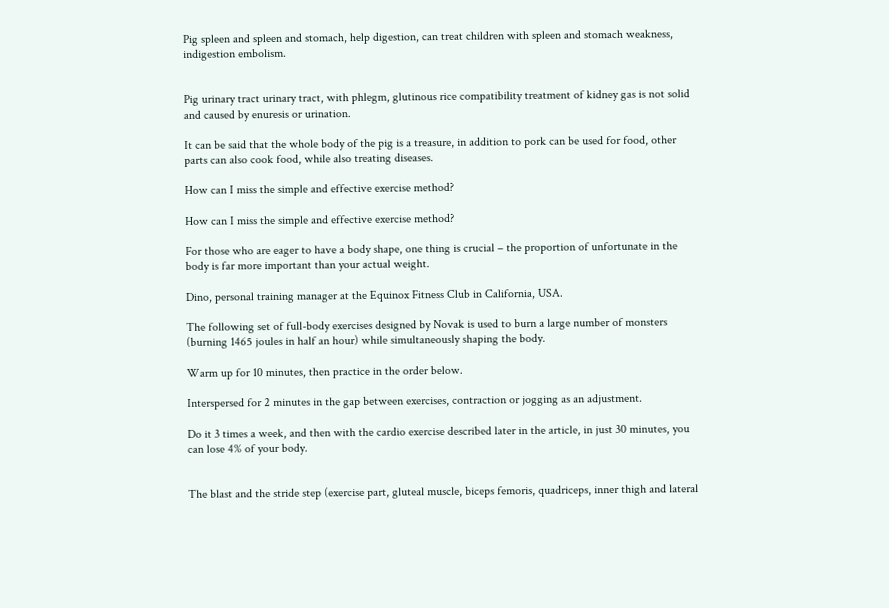Pig spleen and spleen and stomach, help digestion, can treat children with spleen and stomach weakness, indigestion embolism.


Pig urinary tract urinary tract, with phlegm, glutinous rice compatibility treatment of kidney gas is not solid and caused by enuresis or urination.

It can be said that the whole body of the pig is a treasure, in addition to pork can be used for food, other parts can also cook food, while also treating diseases.

How can I miss the simple and effective exercise method?

How can I miss the simple and effective exercise method?

For those who are eager to have a body shape, one thing is crucial – the proportion of unfortunate in the body is far more important than your actual weight.

Dino, personal training manager at the Equinox Fitness Club in California, USA.

The following set of full-body exercises designed by Novak is used to burn a large number of monsters (burning 1465 joules in half an hour) while simultaneously shaping the body.

Warm up for 10 minutes, then practice in the order below.

Interspersed for 2 minutes in the gap between exercises, contraction or jogging as an adjustment.

Do it 3 times a week, and then with the cardio exercise described later in the article, in just 30 minutes, you can lose 4% of your body.


The blast and the stride step (exercise part, gluteal muscle, biceps femoris, quadriceps, inner thigh and lateral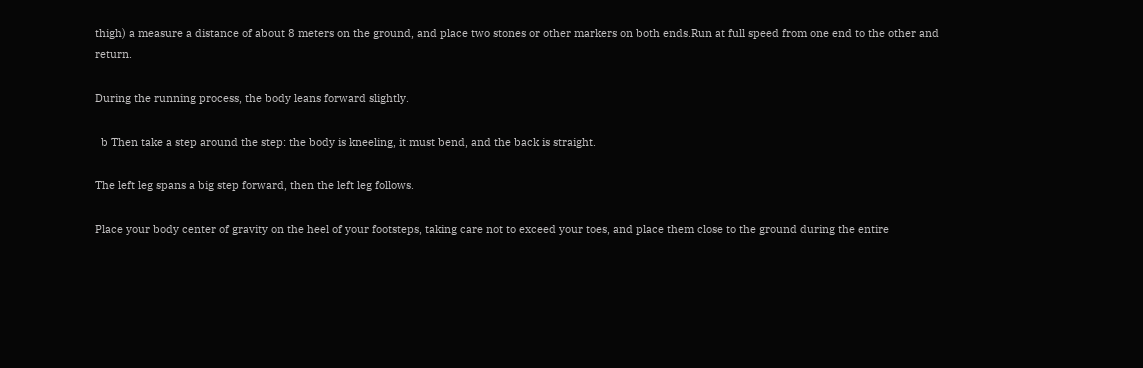thigh) a measure a distance of about 8 meters on the ground, and place two stones or other markers on both ends.Run at full speed from one end to the other and return.

During the running process, the body leans forward slightly.

  b Then take a step around the step: the body is kneeling, it must bend, and the back is straight.

The left leg spans a big step forward, then the left leg follows.

Place your body center of gravity on the heel of your footsteps, taking care not to exceed your toes, and place them close to the ground during the entire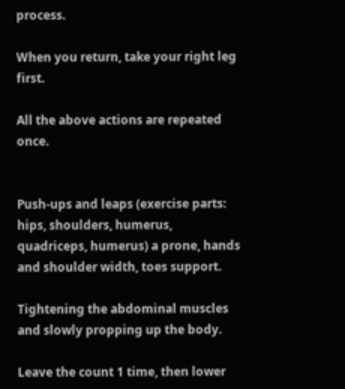process.

When you return, take your right leg first.

All the above actions are repeated once.


Push-ups and leaps (exercise parts: hips, shoulders, humerus, quadriceps, humerus) a prone, hands and shoulder width, toes support.

Tightening the abdominal muscles and slowly propping up the body.

Leave the count 1 time, then lower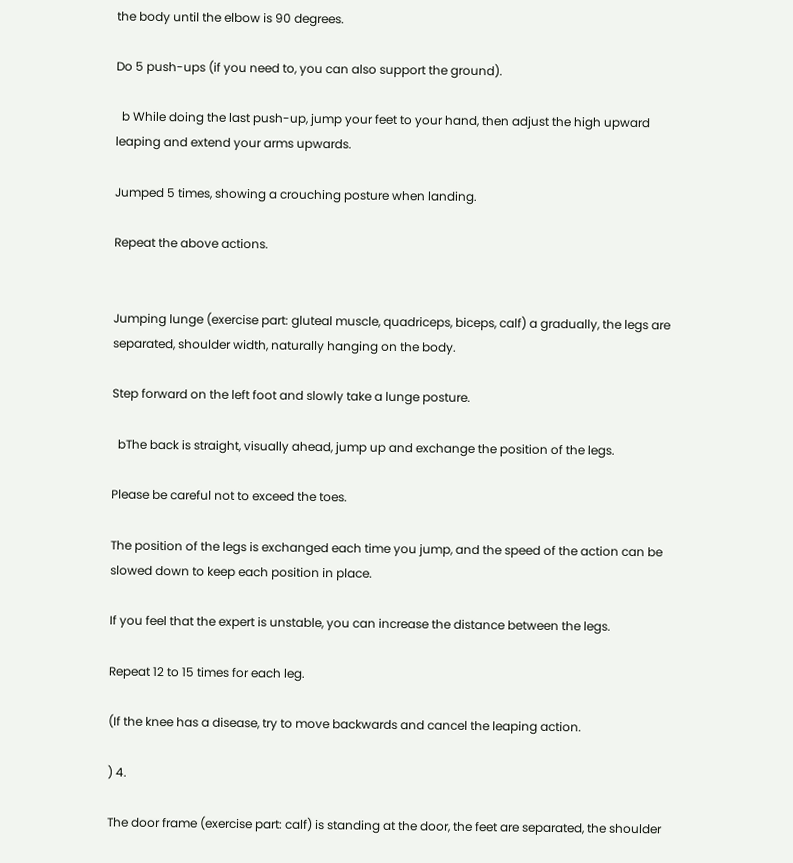the body until the elbow is 90 degrees.

Do 5 push-ups (if you need to, you can also support the ground).

  b While doing the last push-up, jump your feet to your hand, then adjust the high upward leaping and extend your arms upwards.

Jumped 5 times, showing a crouching posture when landing.

Repeat the above actions.


Jumping lunge (exercise part: gluteal muscle, quadriceps, biceps, calf) a gradually, the legs are separated, shoulder width, naturally hanging on the body.

Step forward on the left foot and slowly take a lunge posture.

  bThe back is straight, visually ahead, jump up and exchange the position of the legs.

Please be careful not to exceed the toes.

The position of the legs is exchanged each time you jump, and the speed of the action can be slowed down to keep each position in place.

If you feel that the expert is unstable, you can increase the distance between the legs.

Repeat 12 to 15 times for each leg.

(If the knee has a disease, try to move backwards and cancel the leaping action.

) 4.

The door frame (exercise part: calf) is standing at the door, the feet are separated, the shoulder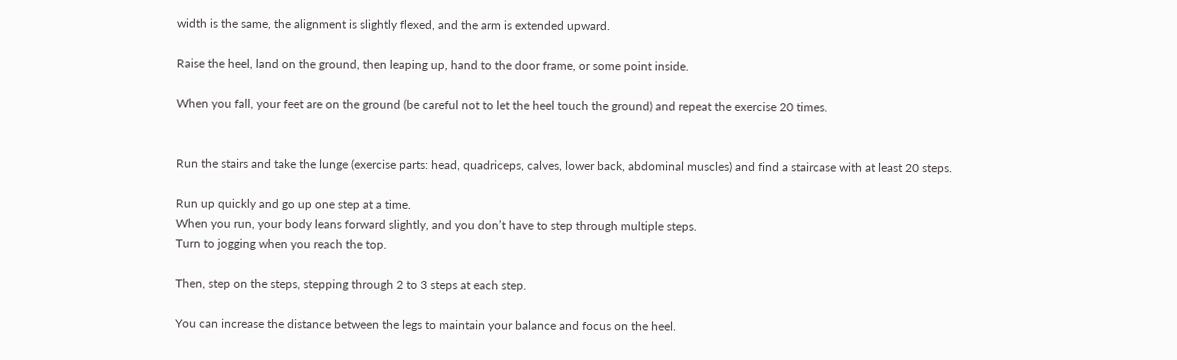width is the same, the alignment is slightly flexed, and the arm is extended upward.

Raise the heel, land on the ground, then leaping up, hand to the door frame, or some point inside.

When you fall, your feet are on the ground (be careful not to let the heel touch the ground) and repeat the exercise 20 times.


Run the stairs and take the lunge (exercise parts: head, quadriceps, calves, lower back, abdominal muscles) and find a staircase with at least 20 steps.

Run up quickly and go up one step at a time.
When you run, your body leans forward slightly, and you don’t have to step through multiple steps.
Turn to jogging when you reach the top.

Then, step on the steps, stepping through 2 to 3 steps at each step.

You can increase the distance between the legs to maintain your balance and focus on the heel.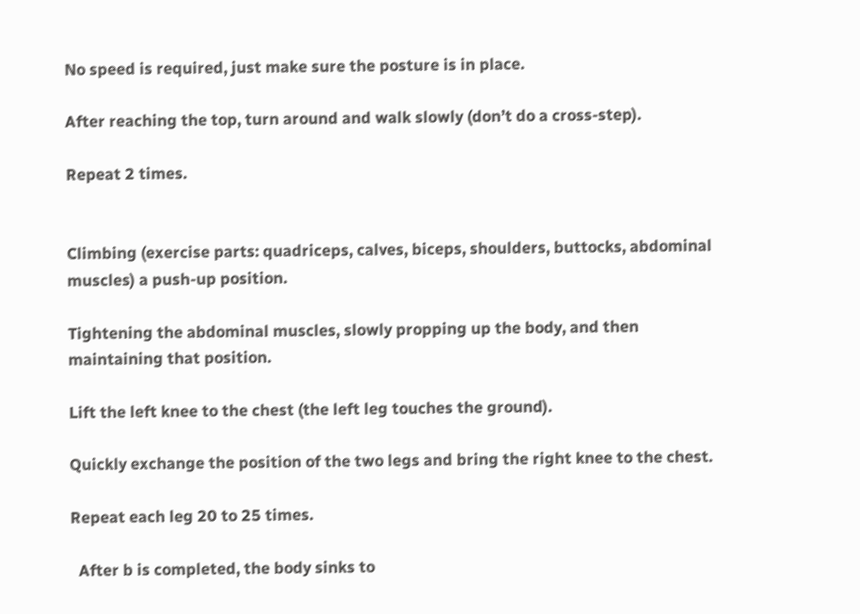No speed is required, just make sure the posture is in place.

After reaching the top, turn around and walk slowly (don’t do a cross-step).

Repeat 2 times.


Climbing (exercise parts: quadriceps, calves, biceps, shoulders, buttocks, abdominal muscles) a push-up position.

Tightening the abdominal muscles, slowly propping up the body, and then maintaining that position.

Lift the left knee to the chest (the left leg touches the ground).

Quickly exchange the position of the two legs and bring the right knee to the chest.

Repeat each leg 20 to 25 times.

  After b is completed, the body sinks to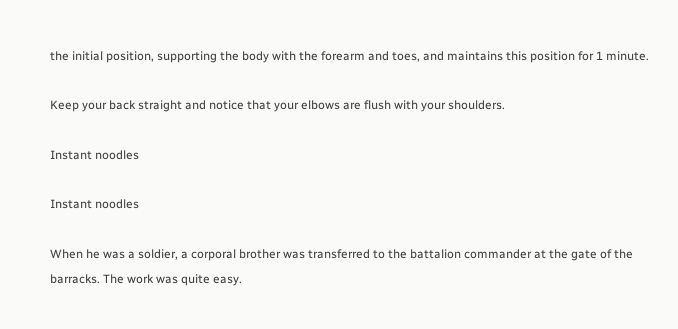the initial position, supporting the body with the forearm and toes, and maintains this position for 1 minute.

Keep your back straight and notice that your elbows are flush with your shoulders.

Instant noodles

Instant noodles

When he was a soldier, a corporal brother was transferred to the battalion commander at the gate of the barracks. The work was quite easy.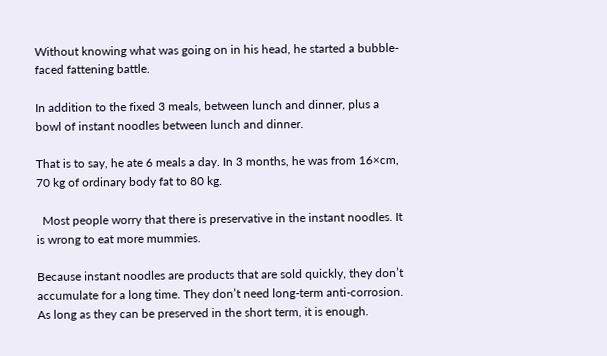Without knowing what was going on in his head, he started a bubble-faced fattening battle.

In addition to the fixed 3 meals, between lunch and dinner, plus a bowl of instant noodles between lunch and dinner.

That is to say, he ate 6 meals a day. In 3 months, he was from 16×cm, 70 kg of ordinary body fat to 80 kg.

  Most people worry that there is preservative in the instant noodles. It is wrong to eat more mummies.

Because instant noodles are products that are sold quickly, they don’t accumulate for a long time. They don’t need long-term anti-corrosion. As long as they can be preserved in the short term, it is enough.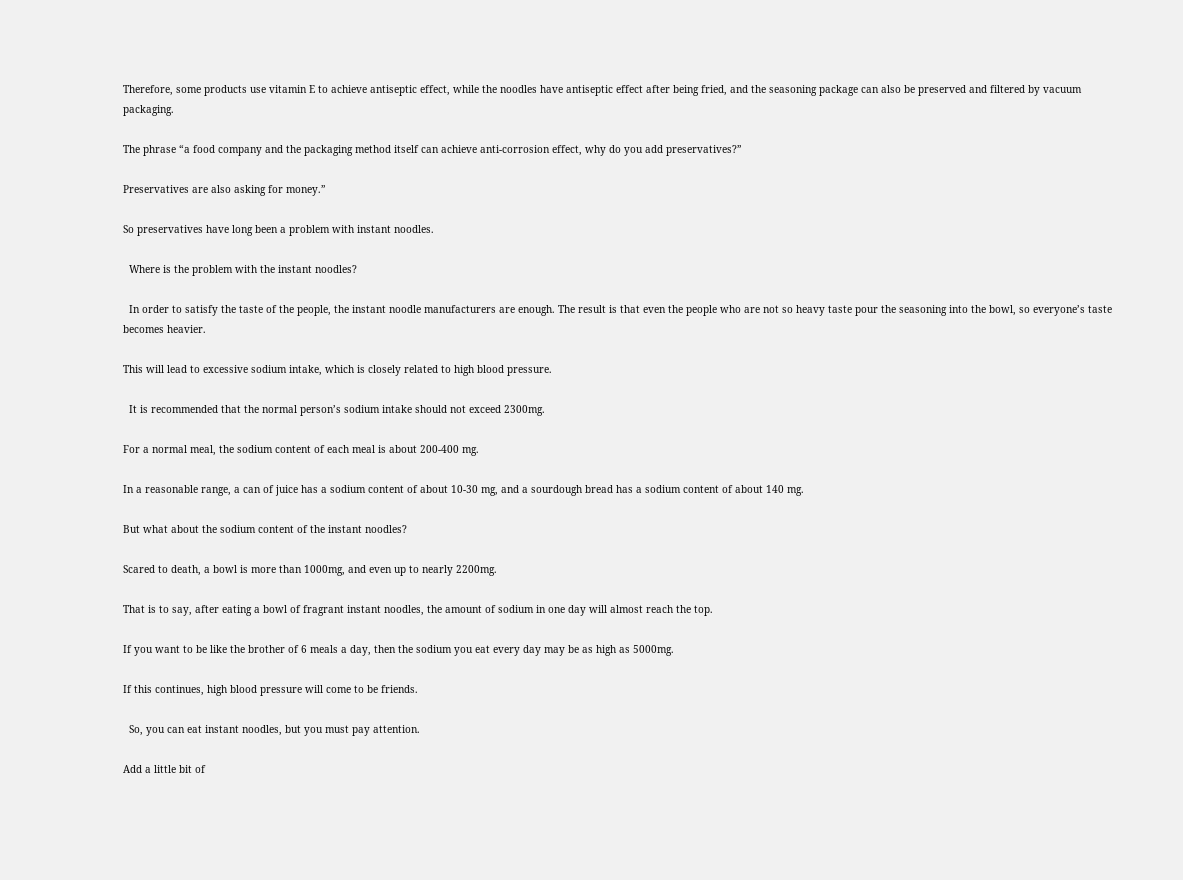Therefore, some products use vitamin E to achieve antiseptic effect, while the noodles have antiseptic effect after being fried, and the seasoning package can also be preserved and filtered by vacuum packaging.

The phrase “a food company and the packaging method itself can achieve anti-corrosion effect, why do you add preservatives?”

Preservatives are also asking for money.”

So preservatives have long been a problem with instant noodles.

  Where is the problem with the instant noodles?

  In order to satisfy the taste of the people, the instant noodle manufacturers are enough. The result is that even the people who are not so heavy taste pour the seasoning into the bowl, so everyone’s taste becomes heavier.

This will lead to excessive sodium intake, which is closely related to high blood pressure.

  It is recommended that the normal person’s sodium intake should not exceed 2300mg.

For a normal meal, the sodium content of each meal is about 200-400 mg.

In a reasonable range, a can of juice has a sodium content of about 10-30 mg, and a sourdough bread has a sodium content of about 140 mg.

But what about the sodium content of the instant noodles?

Scared to death, a bowl is more than 1000mg, and even up to nearly 2200mg.

That is to say, after eating a bowl of fragrant instant noodles, the amount of sodium in one day will almost reach the top.

If you want to be like the brother of 6 meals a day, then the sodium you eat every day may be as high as 5000mg.

If this continues, high blood pressure will come to be friends.

  So, you can eat instant noodles, but you must pay attention.

Add a little bit of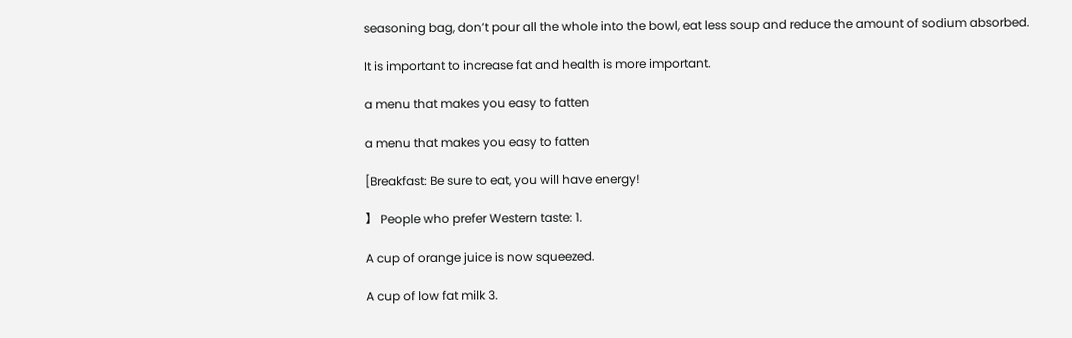seasoning bag, don’t pour all the whole into the bowl, eat less soup and reduce the amount of sodium absorbed.

It is important to increase fat and health is more important.

a menu that makes you easy to fatten

a menu that makes you easy to fatten

[Breakfast: Be sure to eat, you will have energy!

】 People who prefer Western taste: 1.

A cup of orange juice is now squeezed.

A cup of low fat milk 3.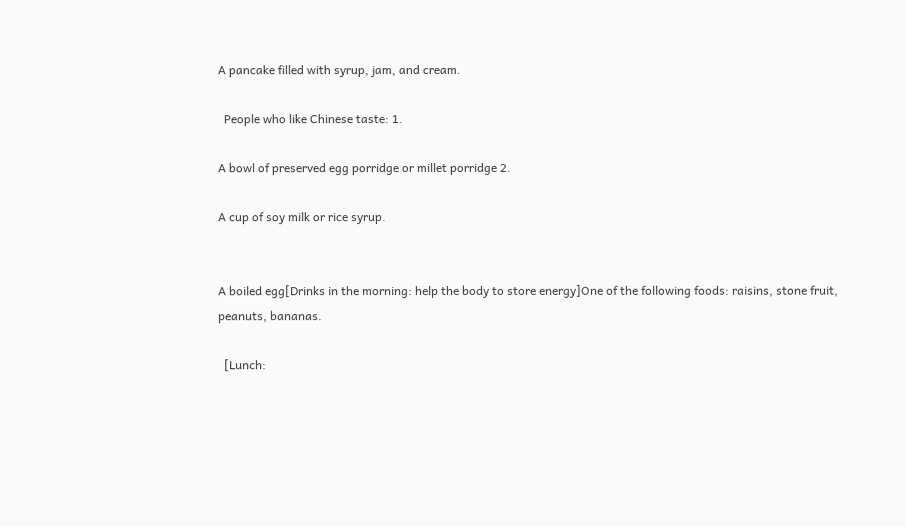A pancake filled with syrup, jam, and cream.

  People who like Chinese taste: 1.

A bowl of preserved egg porridge or millet porridge 2.

A cup of soy milk or rice syrup.


A boiled egg[Drinks in the morning: help the body to store energy]One of the following foods: raisins, stone fruit, peanuts, bananas.

  [Lunch: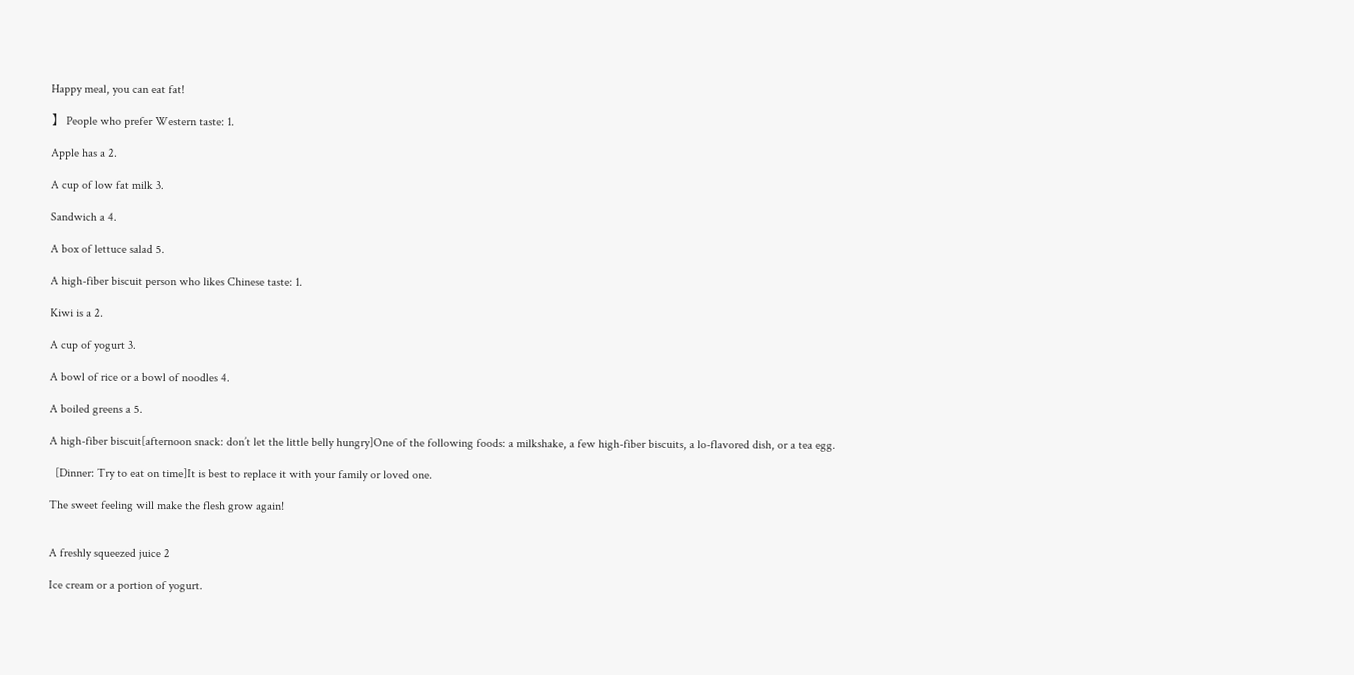Happy meal, you can eat fat!

】 People who prefer Western taste: 1.

Apple has a 2.

A cup of low fat milk 3.

Sandwich a 4.

A box of lettuce salad 5.

A high-fiber biscuit person who likes Chinese taste: 1.

Kiwi is a 2.

A cup of yogurt 3.

A bowl of rice or a bowl of noodles 4.

A boiled greens a 5.

A high-fiber biscuit[afternoon snack: don’t let the little belly hungry]One of the following foods: a milkshake, a few high-fiber biscuits, a lo-flavored dish, or a tea egg.

  [Dinner: Try to eat on time]It is best to replace it with your family or loved one.

The sweet feeling will make the flesh grow again!


A freshly squeezed juice 2

Ice cream or a portion of yogurt.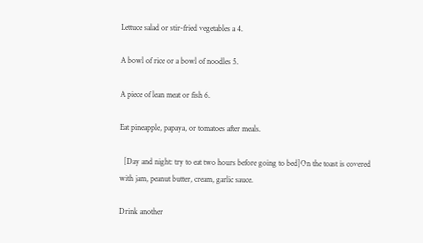Lettuce salad or stir-fried vegetables a 4.

A bowl of rice or a bowl of noodles 5.

A piece of lean meat or fish 6.

Eat pineapple, papaya, or tomatoes after meals.

  [Day and night: try to eat two hours before going to bed]On the toast is covered with jam, peanut butter, cream, garlic sauce.

Drink another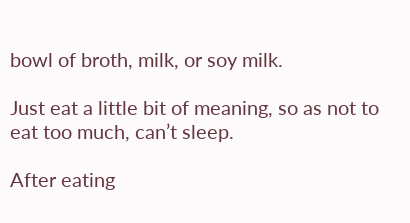bowl of broth, milk, or soy milk.

Just eat a little bit of meaning, so as not to eat too much, can’t sleep.

After eating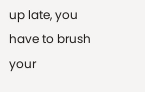up late, you have to brush your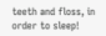teeth and floss, in order to sleep!